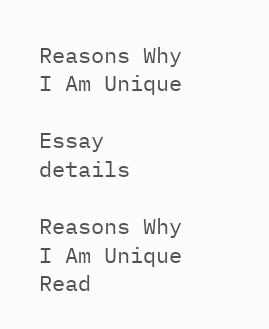Reasons Why I Am Unique

Essay details

Reasons Why I Am Unique
Read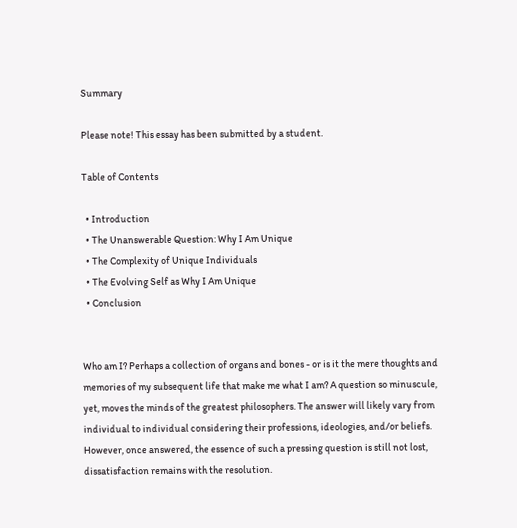Summary

Please note! This essay has been submitted by a student.

Table of Contents

  • Introduction
  • The Unanswerable Question: Why I Am Unique
  • The Complexity of Unique Individuals
  • The Evolving Self as Why I Am Unique
  • Conclusion


Who am I? Perhaps a collection of organs and bones - or is it the mere thoughts and memories of my subsequent life that make me what I am? A question so minuscule, yet, moves the minds of the greatest philosophers. The answer will likely vary from individual to individual considering their professions, ideologies, and/or beliefs. However, once answered, the essence of such a pressing question is still not lost, dissatisfaction remains with the resolution.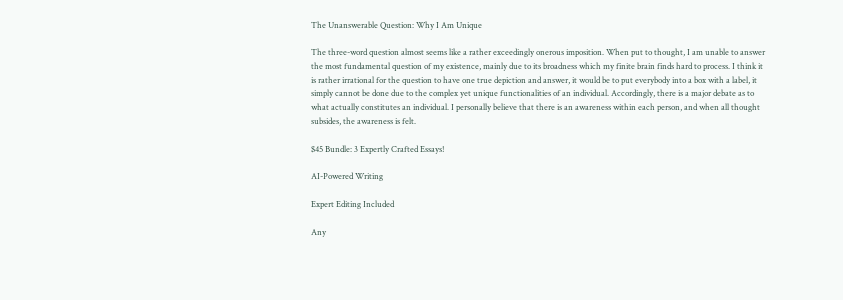The Unanswerable Question: Why I Am Unique

The three-word question almost seems like a rather exceedingly onerous imposition. When put to thought, I am unable to answer the most fundamental question of my existence, mainly due to its broadness which my finite brain finds hard to process. I think it is rather irrational for the question to have one true depiction and answer, it would be to put everybody into a box with a label, it simply cannot be done due to the complex yet unique functionalities of an individual. Accordingly, there is a major debate as to what actually constitutes an individual. I personally believe that there is an awareness within each person, and when all thought subsides, the awareness is felt.

$45 Bundle: 3 Expertly Crafted Essays!

AI-Powered Writing

Expert Editing Included

Any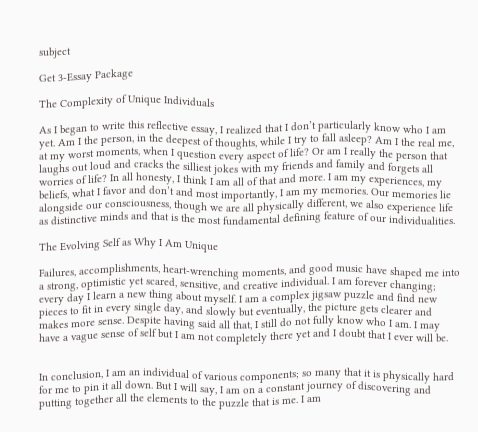subject

Get 3-Essay Package

The Complexity of Unique Individuals

As I began to write this reflective essay, I realized that I don’t particularly know who I am yet. Am I the person, in the deepest of thoughts, while I try to fall asleep? Am I the real me, at my worst moments, when I question every aspect of life? Or am I really the person that laughs out loud and cracks the silliest jokes with my friends and family and forgets all worries of life? In all honesty, I think I am all of that and more. I am my experiences, my beliefs, what I favor and don’t and most importantly, I am my memories. Our memories lie alongside our consciousness, though we are all physically different, we also experience life as distinctive minds and that is the most fundamental defining feature of our individualities.

The Evolving Self as Why I Am Unique

Failures, accomplishments, heart-wrenching moments, and good music have shaped me into a strong, optimistic yet scared, sensitive, and creative individual. I am forever changing; every day I learn a new thing about myself. I am a complex jigsaw puzzle and find new pieces to fit in every single day, and slowly but eventually, the picture gets clearer and makes more sense. Despite having said all that, I still do not fully know who I am. I may have a vague sense of self but I am not completely there yet and I doubt that I ever will be.


In conclusion, I am an individual of various components; so many that it is physically hard for me to pin it all down. But I will say, I am on a constant journey of discovering and putting together all the elements to the puzzle that is me. I am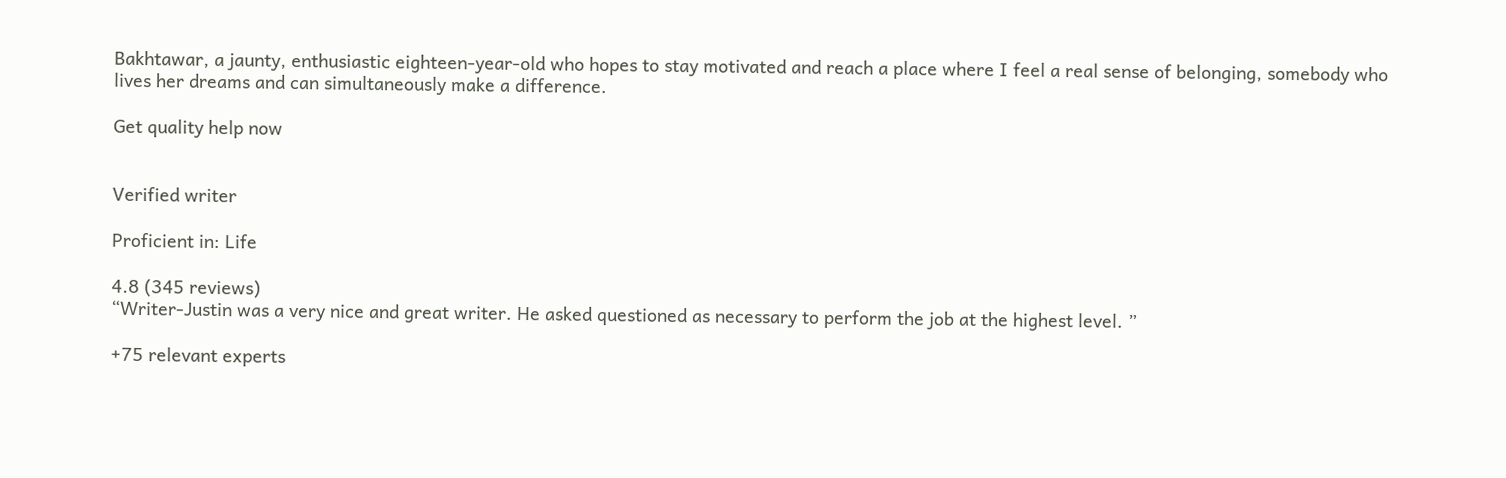Bakhtawar, a jaunty, enthusiastic eighteen-year-old who hopes to stay motivated and reach a place where I feel a real sense of belonging, somebody who lives her dreams and can simultaneously make a difference.

Get quality help now


Verified writer

Proficient in: Life

4.8 (345 reviews)
“Writer-Justin was a very nice and great writer. He asked questioned as necessary to perform the job at the highest level. ”

+75 relevant experts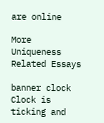are online

More Uniqueness Related Essays

banner clock
Clock is ticking and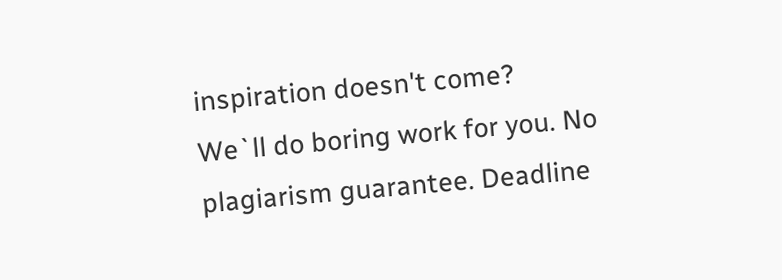inspiration doesn't come?
We`ll do boring work for you. No plagiarism guarantee. Deadline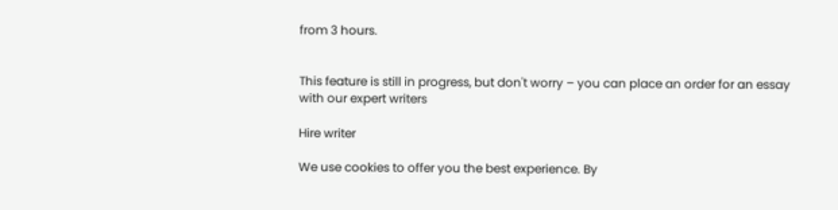from 3 hours.


This feature is still in progress, but don't worry – you can place an order for an essay with our expert writers

Hire writer

We use cookies to offer you the best experience. By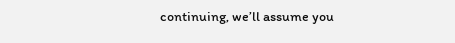continuing, we’ll assume you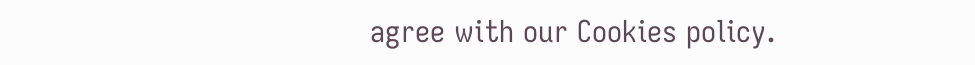agree with our Cookies policy.